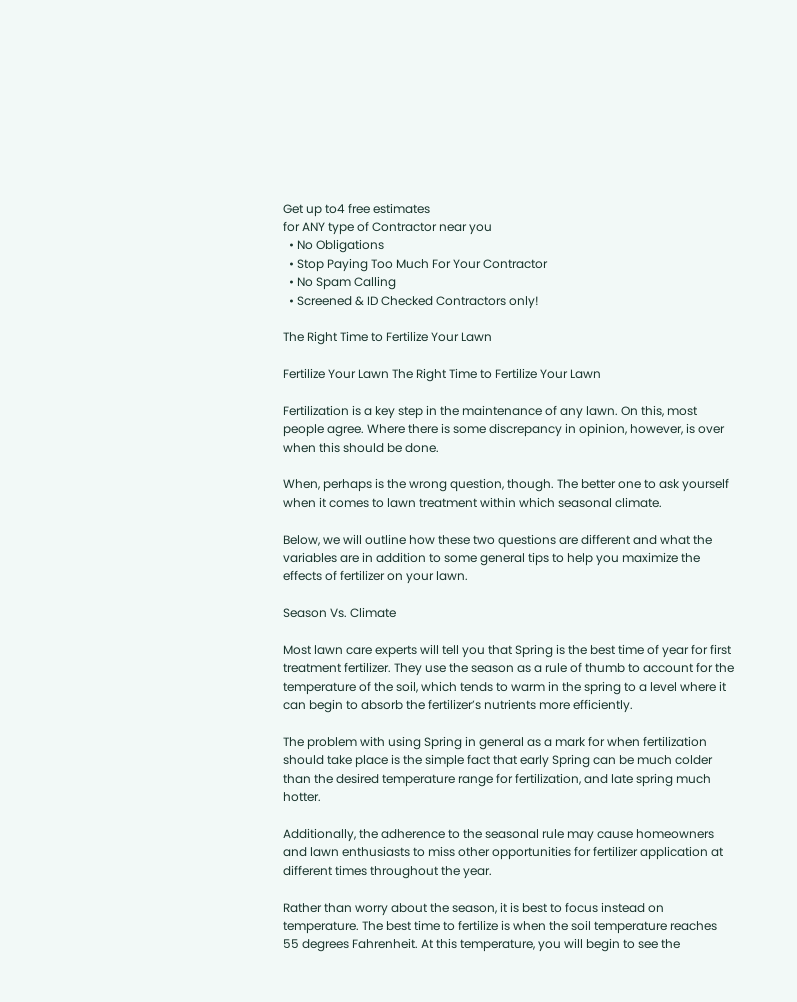Get up to4 free estimates
for ANY type of Contractor near you
  • No Obligations
  • Stop Paying Too Much For Your Contractor
  • No Spam Calling
  • Screened & ID Checked Contractors only!

The Right Time to Fertilize Your Lawn

Fertilize Your Lawn The Right Time to Fertilize Your Lawn

Fertilization is a key step in the maintenance of any lawn. On this, most people agree. Where there is some discrepancy in opinion, however, is over when this should be done.

When, perhaps is the wrong question, though. The better one to ask yourself when it comes to lawn treatment within which seasonal climate.

Below, we will outline how these two questions are different and what the variables are in addition to some general tips to help you maximize the effects of fertilizer on your lawn.

Season Vs. Climate

Most lawn care experts will tell you that Spring is the best time of year for first treatment fertilizer. They use the season as a rule of thumb to account for the temperature of the soil, which tends to warm in the spring to a level where it can begin to absorb the fertilizer’s nutrients more efficiently.

The problem with using Spring in general as a mark for when fertilization should take place is the simple fact that early Spring can be much colder than the desired temperature range for fertilization, and late spring much hotter.

Additionally, the adherence to the seasonal rule may cause homeowners and lawn enthusiasts to miss other opportunities for fertilizer application at different times throughout the year.

Rather than worry about the season, it is best to focus instead on temperature. The best time to fertilize is when the soil temperature reaches 55 degrees Fahrenheit. At this temperature, you will begin to see the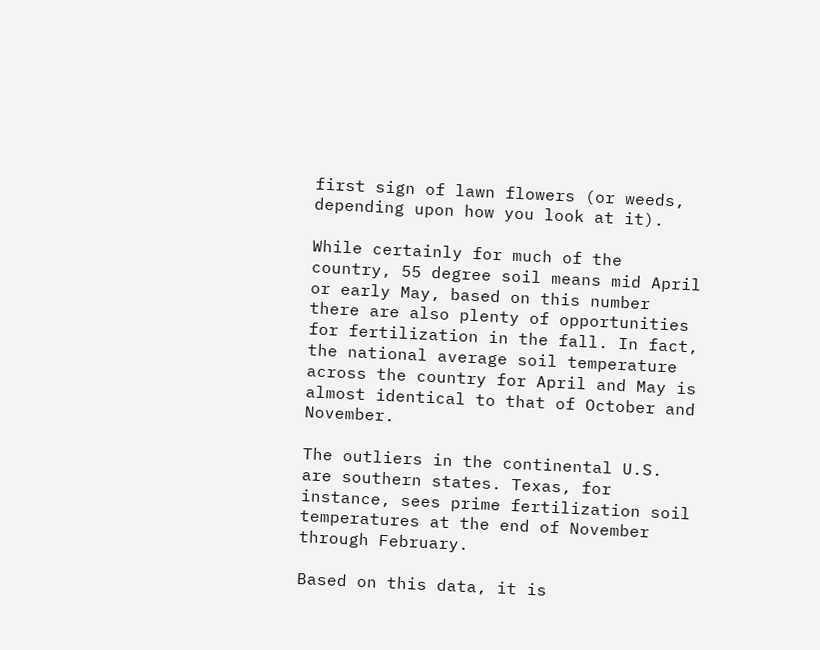first sign of lawn flowers (or weeds, depending upon how you look at it).

While certainly for much of the country, 55 degree soil means mid April or early May, based on this number there are also plenty of opportunities for fertilization in the fall. In fact, the national average soil temperature across the country for April and May is almost identical to that of October and November.

The outliers in the continental U.S. are southern states. Texas, for instance, sees prime fertilization soil temperatures at the end of November through February.

Based on this data, it is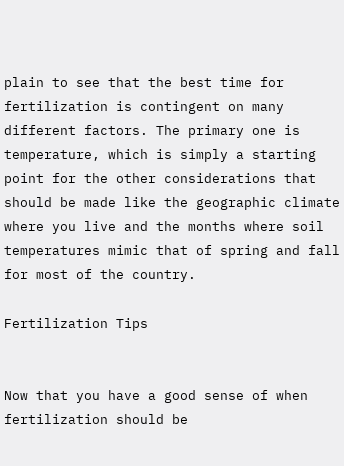plain to see that the best time for fertilization is contingent on many different factors. The primary one is temperature, which is simply a starting point for the other considerations that should be made like the geographic climate where you live and the months where soil temperatures mimic that of spring and fall for most of the country.

Fertilization Tips


Now that you have a good sense of when fertilization should be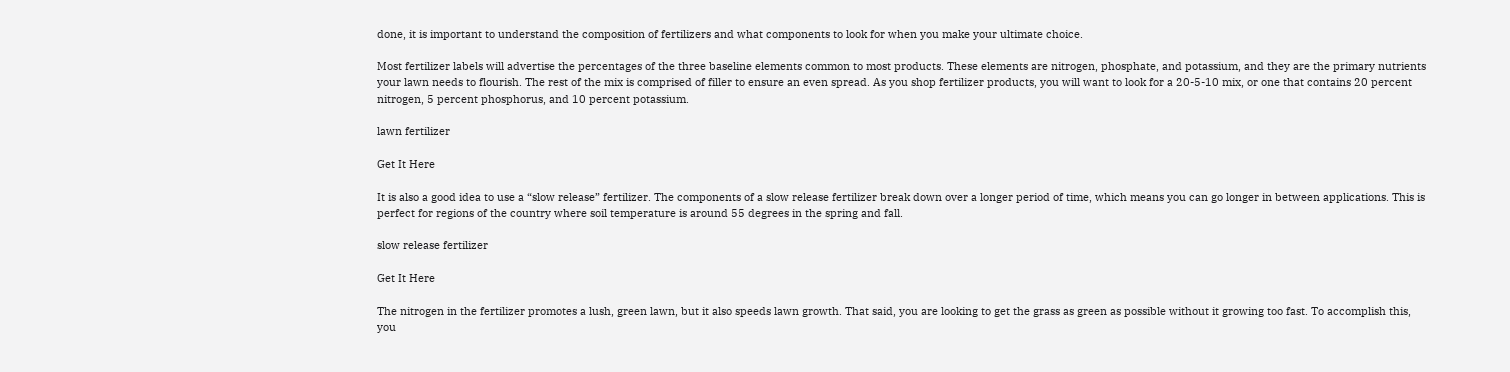done, it is important to understand the composition of fertilizers and what components to look for when you make your ultimate choice.

Most fertilizer labels will advertise the percentages of the three baseline elements common to most products. These elements are nitrogen, phosphate, and potassium, and they are the primary nutrients your lawn needs to flourish. The rest of the mix is comprised of filler to ensure an even spread. As you shop fertilizer products, you will want to look for a 20-5-10 mix, or one that contains 20 percent nitrogen, 5 percent phosphorus, and 10 percent potassium.

lawn fertilizer

Get It Here

It is also a good idea to use a “slow release” fertilizer. The components of a slow release fertilizer break down over a longer period of time, which means you can go longer in between applications. This is perfect for regions of the country where soil temperature is around 55 degrees in the spring and fall.

slow release fertilizer

Get It Here

The nitrogen in the fertilizer promotes a lush, green lawn, but it also speeds lawn growth. That said, you are looking to get the grass as green as possible without it growing too fast. To accomplish this, you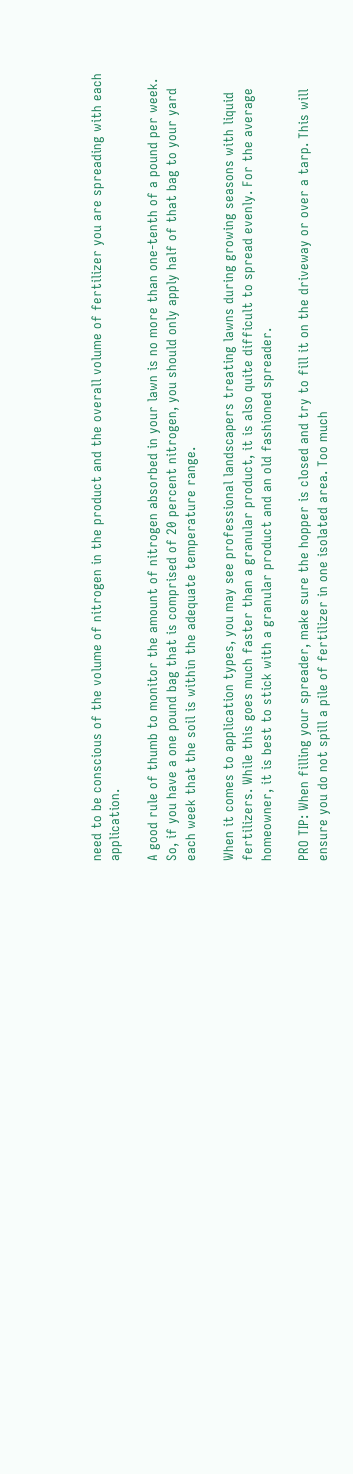need to be conscious of the volume of nitrogen in the product and the overall volume of fertilizer you are spreading with each application.

A good rule of thumb to monitor the amount of nitrogen absorbed in your lawn is no more than one-tenth of a pound per week. So, if you have a one pound bag that is comprised of 20 percent nitrogen, you should only apply half of that bag to your yard each week that the soil is within the adequate temperature range.

When it comes to application types, you may see professional landscapers treating lawns during growing seasons with liquid fertilizers. While this goes much faster than a granular product, it is also quite difficult to spread evenly. For the average homeowner, it is best to stick with a granular product and an old fashioned spreader.

PRO TIP: When filling your spreader, make sure the hopper is closed and try to fill it on the driveway or over a tarp. This will ensure you do not spill a pile of fertilizer in one isolated area. Too much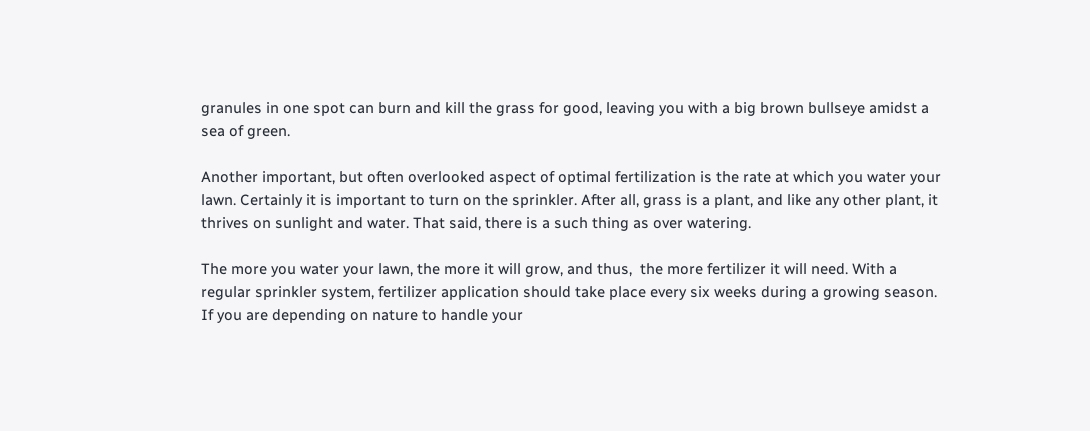granules in one spot can burn and kill the grass for good, leaving you with a big brown bullseye amidst a sea of green.

Another important, but often overlooked aspect of optimal fertilization is the rate at which you water your lawn. Certainly it is important to turn on the sprinkler. After all, grass is a plant, and like any other plant, it thrives on sunlight and water. That said, there is a such thing as over watering.

The more you water your lawn, the more it will grow, and thus,  the more fertilizer it will need. With a regular sprinkler system, fertilizer application should take place every six weeks during a growing season. If you are depending on nature to handle your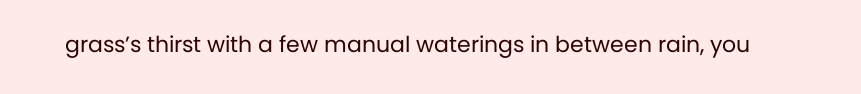grass’s thirst with a few manual waterings in between rain, you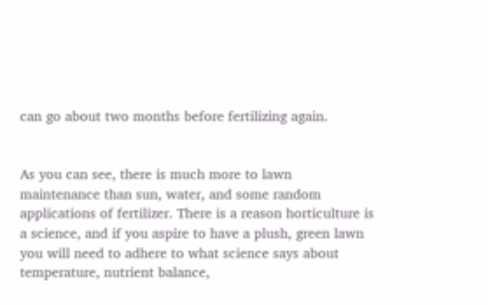can go about two months before fertilizing again.


As you can see, there is much more to lawn maintenance than sun, water, and some random applications of fertilizer. There is a reason horticulture is a science, and if you aspire to have a plush, green lawn you will need to adhere to what science says about temperature, nutrient balance,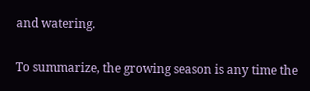and watering.

To summarize, the growing season is any time the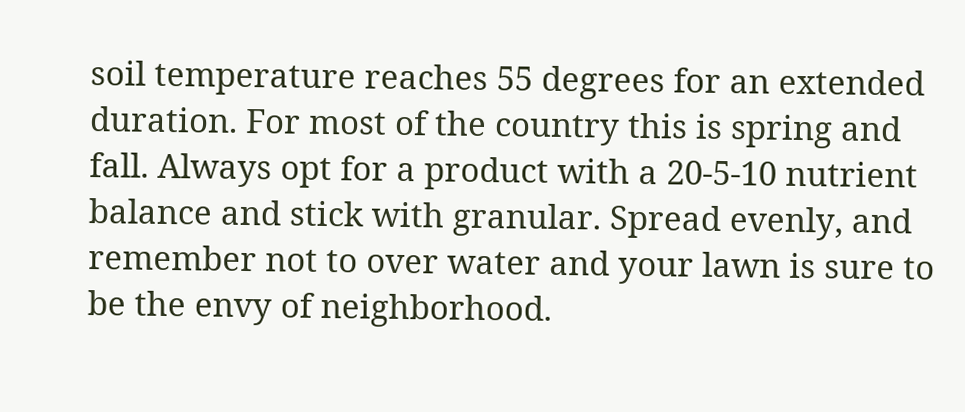soil temperature reaches 55 degrees for an extended duration. For most of the country this is spring and fall. Always opt for a product with a 20-5-10 nutrient balance and stick with granular. Spread evenly, and remember not to over water and your lawn is sure to be the envy of neighborhood.